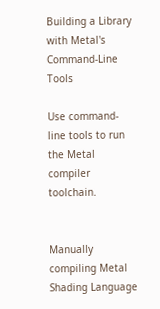Building a Library with Metal's Command-Line Tools

Use command-line tools to run the Metal compiler toolchain.


Manually compiling Metal Shading Language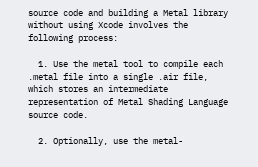source code and building a Metal library without using Xcode involves the following process:

  1. Use the metal tool to compile each .metal file into a single .air file, which stores an intermediate representation of Metal Shading Language source code.

  2. Optionally, use the metal-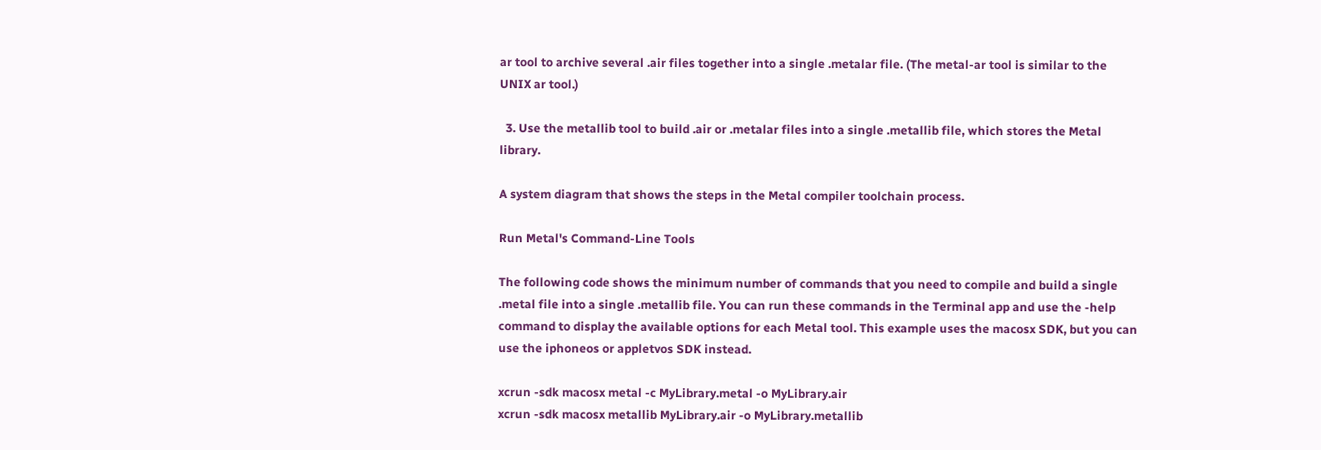ar tool to archive several .air files together into a single .metalar file. (The metal-ar tool is similar to the UNIX ar tool.)

  3. Use the metallib tool to build .air or .metalar files into a single .metallib file, which stores the Metal library.

A system diagram that shows the steps in the Metal compiler toolchain process.

Run Metal's Command-Line Tools

The following code shows the minimum number of commands that you need to compile and build a single .metal file into a single .metallib file. You can run these commands in the Terminal app and use the -help command to display the available options for each Metal tool. This example uses the macosx SDK, but you can use the iphoneos or appletvos SDK instead.

xcrun -sdk macosx metal -c MyLibrary.metal -o MyLibrary.air
xcrun -sdk macosx metallib MyLibrary.air -o MyLibrary.metallib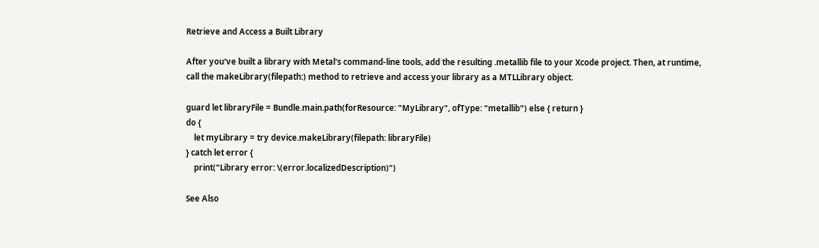Retrieve and Access a Built Library

After you've built a library with Metal's command-line tools, add the resulting .metallib file to your Xcode project. Then, at runtime, call the makeLibrary(filepath:) method to retrieve and access your library as a MTLLibrary object.

guard let libraryFile = Bundle.main.path(forResource: "MyLibrary", ofType: "metallib") else { return }
do {
    let myLibrary = try device.makeLibrary(filepath: libraryFile)
} catch let error {
    print("Library error: \(error.localizedDescription)")

See Also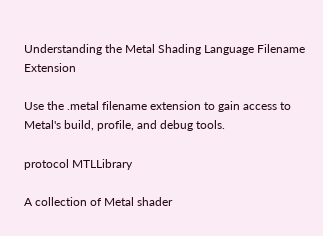Understanding the Metal Shading Language Filename Extension

Use the .metal filename extension to gain access to Metal's build, profile, and debug tools.

protocol MTLLibrary

A collection of Metal shader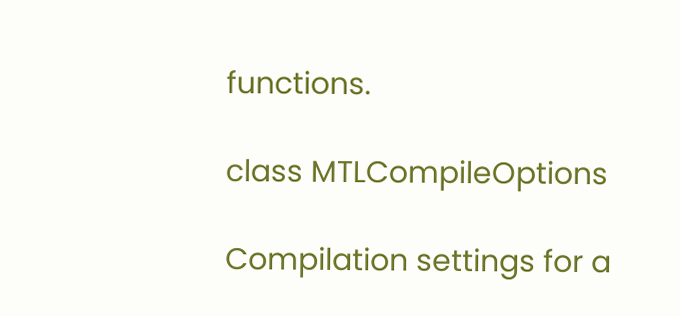functions.

class MTLCompileOptions

Compilation settings for a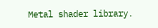Metal shader library.